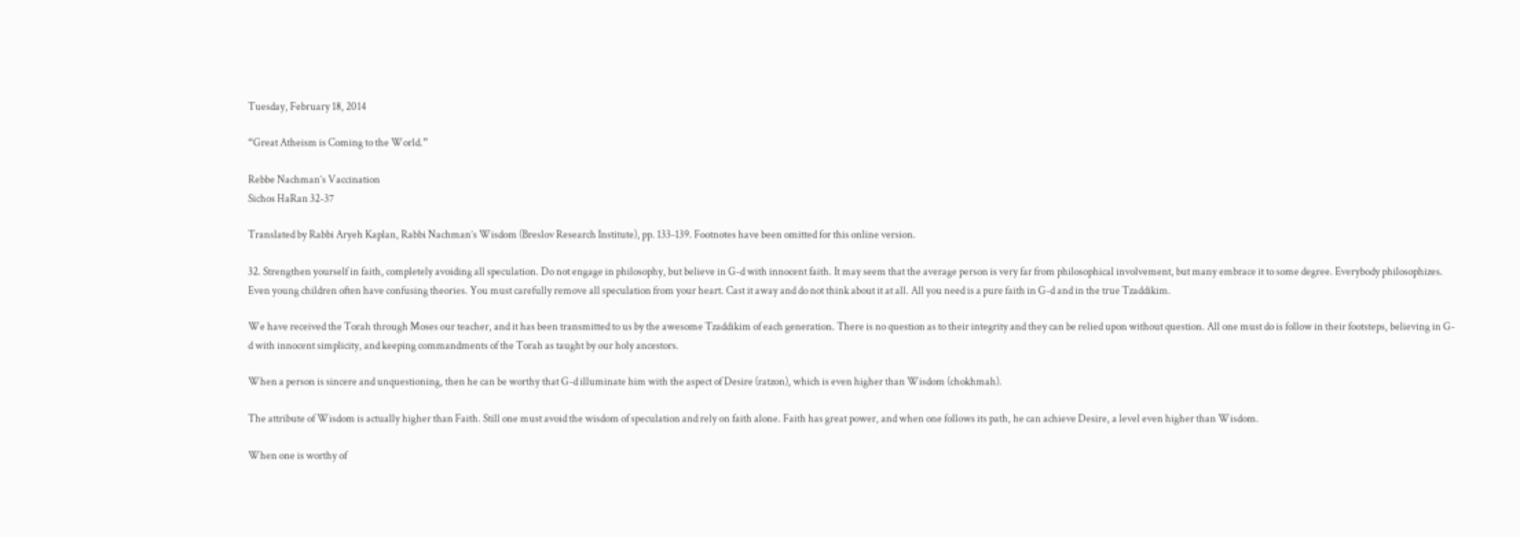Tuesday, February 18, 2014

“Great Atheism is Coming to the World.”

Rebbe Nachman’s Vaccination
Sichos HaRan 32-37

Translated by Rabbi Aryeh Kaplan, Rabbi Nachman’s Wisdom (Breslov Research Institute), pp. 133-139. Footnotes have been omitted for this online version.

32. Strengthen yourself in faith, completely avoiding all speculation. Do not engage in philosophy, but believe in G-d with innocent faith. It may seem that the average person is very far from philosophical involvement, but many embrace it to some degree. Everybody philosophizes. Even young children often have confusing theories. You must carefully remove all speculation from your heart. Cast it away and do not think about it at all. All you need is a pure faith in G-d and in the true Tzaddikim.

We have received the Torah through Moses our teacher, and it has been transmitted to us by the awesome Tzaddikim of each generation. There is no question as to their integrity and they can be relied upon without question. All one must do is follow in their footsteps, believing in G-d with innocent simplicity, and keeping commandments of the Torah as taught by our holy ancestors.

When a person is sincere and unquestioning, then he can be worthy that G-d illuminate him with the aspect of Desire (ratzon), which is even higher than Wisdom (chokhmah).

The attribute of Wisdom is actually higher than Faith. Still one must avoid the wisdom of speculation and rely on faith alone. Faith has great power, and when one follows its path, he can achieve Desire, a level even higher than Wisdom.

When one is worthy of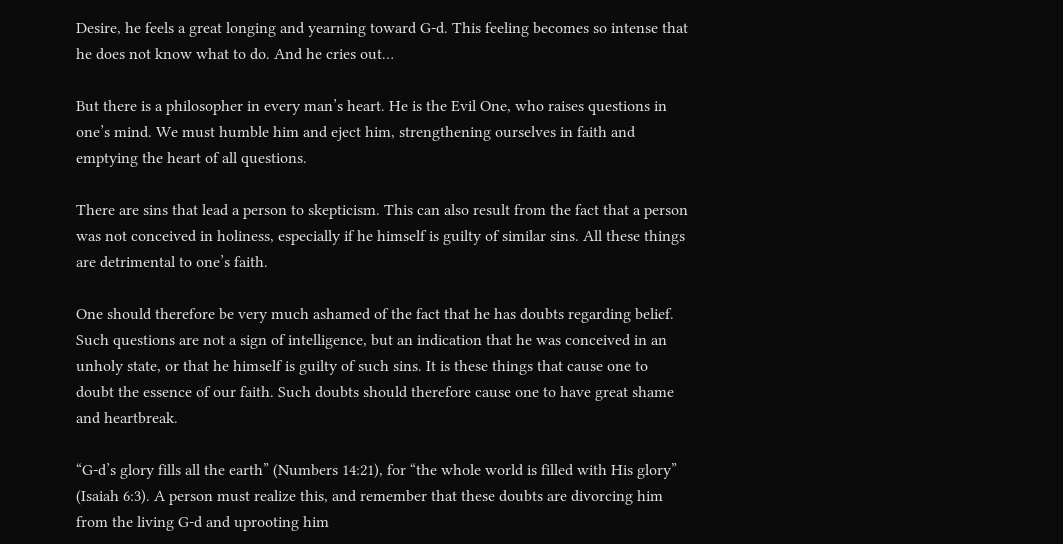Desire, he feels a great longing and yearning toward G-d. This feeling becomes so intense that he does not know what to do. And he cries out…

But there is a philosopher in every man’s heart. He is the Evil One, who raises questions in one’s mind. We must humble him and eject him, strengthening ourselves in faith and emptying the heart of all questions.

There are sins that lead a person to skepticism. This can also result from the fact that a person was not conceived in holiness, especially if he himself is guilty of similar sins. All these things are detrimental to one’s faith.

One should therefore be very much ashamed of the fact that he has doubts regarding belief. Such questions are not a sign of intelligence, but an indication that he was conceived in an unholy state, or that he himself is guilty of such sins. It is these things that cause one to doubt the essence of our faith. Such doubts should therefore cause one to have great shame and heartbreak.

“G-d’s glory fills all the earth” (Numbers 14:21), for “the whole world is filled with His glory” (Isaiah 6:3). A person must realize this, and remember that these doubts are divorcing him from the living G-d and uprooting him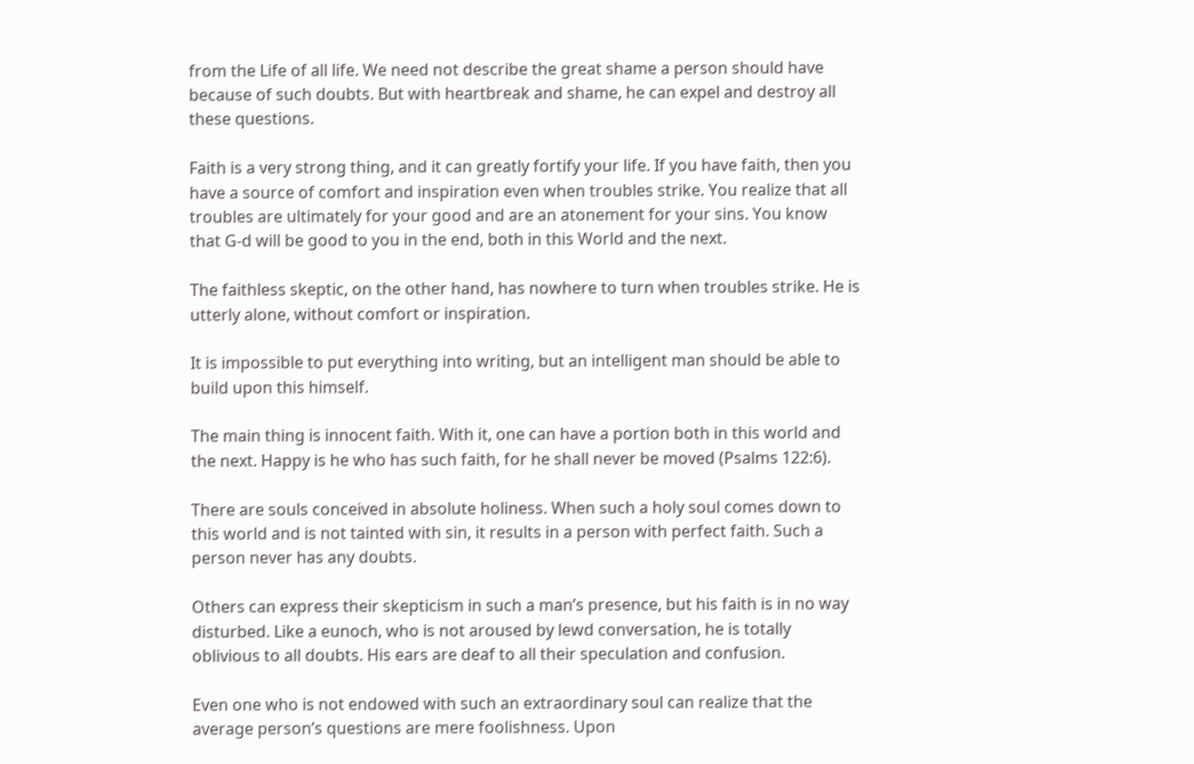from the Life of all life. We need not describe the great shame a person should have because of such doubts. But with heartbreak and shame, he can expel and destroy all these questions.

Faith is a very strong thing, and it can greatly fortify your life. If you have faith, then you have a source of comfort and inspiration even when troubles strike. You realize that all troubles are ultimately for your good and are an atonement for your sins. You know that G-d will be good to you in the end, both in this World and the next.

The faithless skeptic, on the other hand, has nowhere to turn when troubles strike. He is utterly alone, without comfort or inspiration.

It is impossible to put everything into writing, but an intelligent man should be able to build upon this himself.

The main thing is innocent faith. With it, one can have a portion both in this world and the next. Happy is he who has such faith, for he shall never be moved (Psalms 122:6).

There are souls conceived in absolute holiness. When such a holy soul comes down to this world and is not tainted with sin, it results in a person with perfect faith. Such a person never has any doubts.

Others can express their skepticism in such a man’s presence, but his faith is in no way disturbed. Like a eunoch, who is not aroused by lewd conversation, he is totally oblivious to all doubts. His ears are deaf to all their speculation and confusion.

Even one who is not endowed with such an extraordinary soul can realize that the average person’s questions are mere foolishness. Upon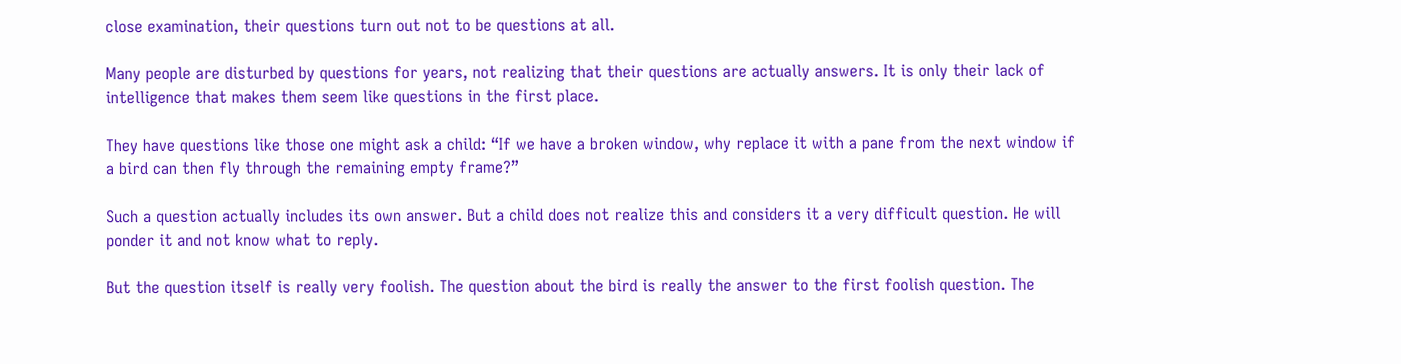close examination, their questions turn out not to be questions at all.

Many people are disturbed by questions for years, not realizing that their questions are actually answers. It is only their lack of intelligence that makes them seem like questions in the first place.

They have questions like those one might ask a child: “If we have a broken window, why replace it with a pane from the next window if a bird can then fly through the remaining empty frame?”

Such a question actually includes its own answer. But a child does not realize this and considers it a very difficult question. He will ponder it and not know what to reply.

But the question itself is really very foolish. The question about the bird is really the answer to the first foolish question. The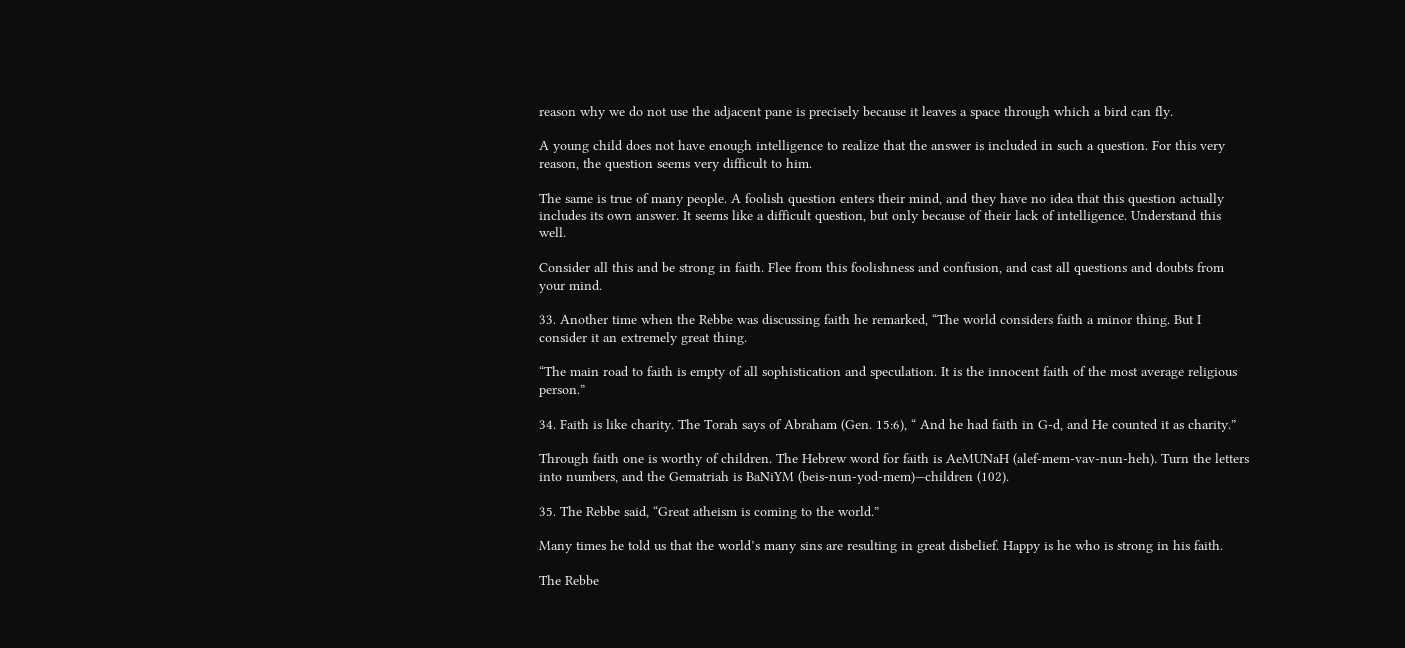reason why we do not use the adjacent pane is precisely because it leaves a space through which a bird can fly.

A young child does not have enough intelligence to realize that the answer is included in such a question. For this very reason, the question seems very difficult to him.

The same is true of many people. A foolish question enters their mind, and they have no idea that this question actually includes its own answer. It seems like a difficult question, but only because of their lack of intelligence. Understand this well.

Consider all this and be strong in faith. Flee from this foolishness and confusion, and cast all questions and doubts from your mind.

33. Another time when the Rebbe was discussing faith he remarked, “The world considers faith a minor thing. But I consider it an extremely great thing.

“The main road to faith is empty of all sophistication and speculation. It is the innocent faith of the most average religious person.”

34. Faith is like charity. The Torah says of Abraham (Gen. 15:6), “ And he had faith in G-d, and He counted it as charity.”

Through faith one is worthy of children. The Hebrew word for faith is AeMUNaH (alef-mem-vav-nun-heh). Turn the letters into numbers, and the Gematriah is BaNiYM (beis-nun-yod-mem)—children (102).

35. The Rebbe said, “Great atheism is coming to the world.”

Many times he told us that the world’s many sins are resulting in great disbelief. Happy is he who is strong in his faith.

The Rebbe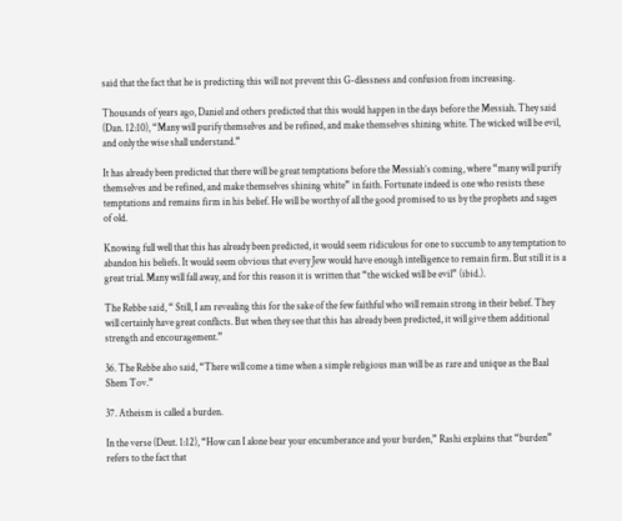said that the fact that he is predicting this will not prevent this G-dlessness and confusion from increasing.

Thousands of years ago, Daniel and others predicted that this would happen in the days before the Messiah. They said (Dan. 12:10), “Many will purify themselves and be refined, and make themselves shining white. The wicked will be evil, and only the wise shall understand.”

It has already been predicted that there will be great temptations before the Messiah’s coming, where “many will purify themselves and be refined, and make themselves shining white” in faith. Fortunate indeed is one who resists these temptations and remains firm in his belief. He will be worthy of all the good promised to us by the prophets and sages of old.

Knowing full well that this has already been predicted, it would seem ridiculous for one to succumb to any temptation to abandon his beliefs. It would seem obvious that every Jew would have enough intelligence to remain firm. But still it is a great trial. Many will fall away, and for this reason it is written that “the wicked will be evil” (ibid.).

The Rebbe said, “ Still, I am revealing this for the sake of the few faithful who will remain strong in their belief. They will certainly have great conflicts. But when they see that this has already been predicted, it will give them additional strength and encouragement.”

36. The Rebbe also said, “There will come a time when a simple religious man will be as rare and unique as the Baal Shem Tov.”

37. Atheism is called a burden.

In the verse (Deut. 1:12), “How can I alone bear your encumberance and your burden,” Rashi explains that “burden” refers to the fact that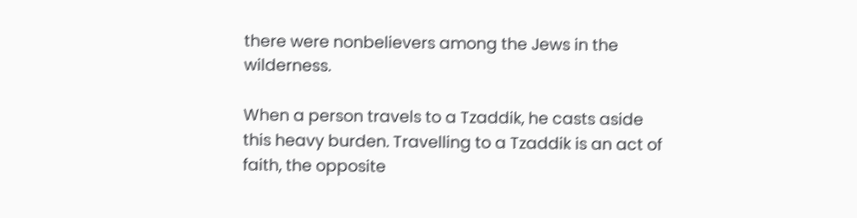there were nonbelievers among the Jews in the wilderness.

When a person travels to a Tzaddik, he casts aside this heavy burden. Travelling to a Tzaddik is an act of faith, the opposite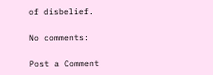of disbelief.

No comments:

Post a Comment